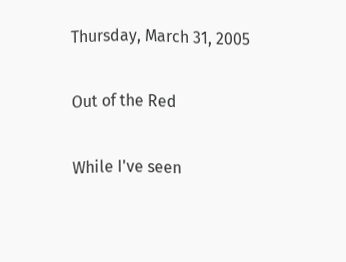Thursday, March 31, 2005

Out of the Red

While I've seen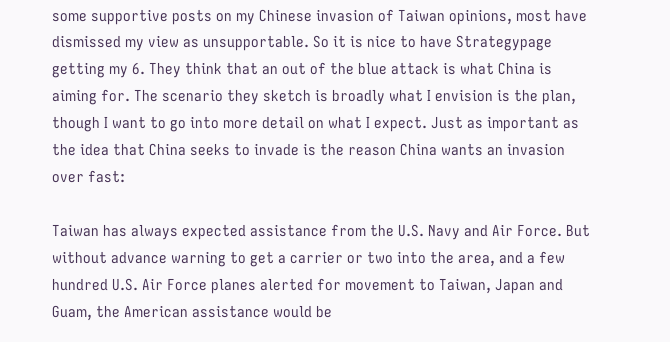some supportive posts on my Chinese invasion of Taiwan opinions, most have dismissed my view as unsupportable. So it is nice to have Strategypage getting my 6. They think that an out of the blue attack is what China is aiming for. The scenario they sketch is broadly what I envision is the plan, though I want to go into more detail on what I expect. Just as important as the idea that China seeks to invade is the reason China wants an invasion over fast:

Taiwan has always expected assistance from the U.S. Navy and Air Force. But without advance warning to get a carrier or two into the area, and a few hundred U.S. Air Force planes alerted for movement to Taiwan, Japan and Guam, the American assistance would be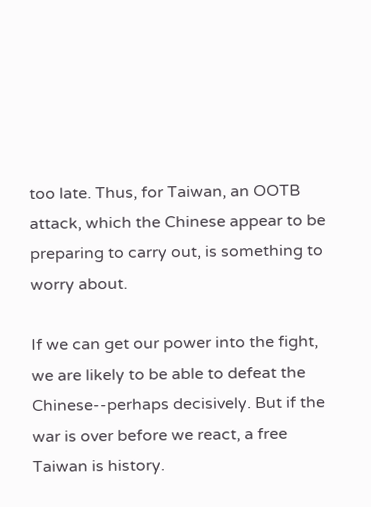too late. Thus, for Taiwan, an OOTB attack, which the Chinese appear to be preparing to carry out, is something to worry about.

If we can get our power into the fight, we are likely to be able to defeat the Chinese--perhaps decisively. But if the war is over before we react, a free Taiwan is history.